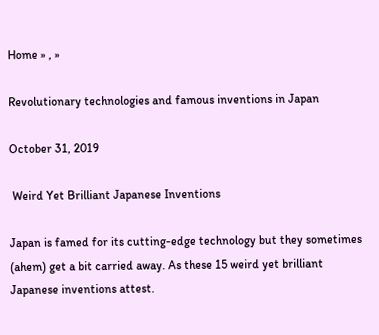Home » , »

Revolutionary technologies and famous inventions in Japan

October 31, 2019

 Weird Yet Brilliant Japanese Inventions

Japan is famed for its cutting-edge technology but they sometimes (ahem) get a bit carried away. As these 15 weird yet brilliant Japanese inventions attest.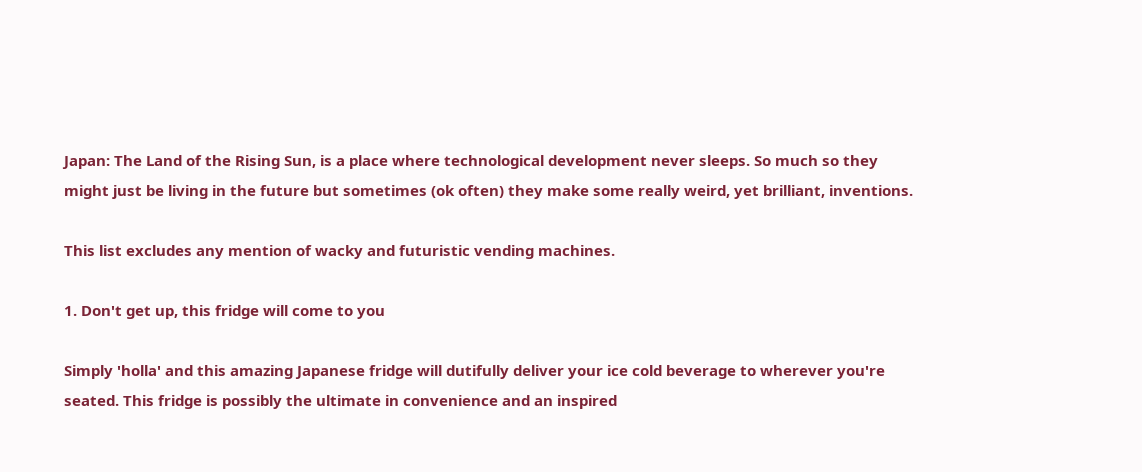Japan: The Land of the Rising Sun, is a place where technological development never sleeps. So much so they might just be living in the future but sometimes (ok often) they make some really weird, yet brilliant, inventions.

This list excludes any mention of wacky and futuristic vending machines.

1. Don't get up, this fridge will come to you

Simply 'holla' and this amazing Japanese fridge will dutifully deliver your ice cold beverage to wherever you're seated. This fridge is possibly the ultimate in convenience and an inspired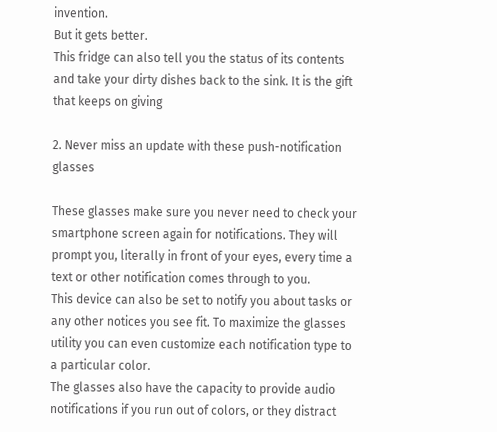invention.
But it gets better.
This fridge can also tell you the status of its contents and take your dirty dishes back to the sink. It is the gift that keeps on giving

2. Never miss an update with these push-notification glasses

These glasses make sure you never need to check your smartphone screen again for notifications. They will prompt you, literally in front of your eyes, every time a text or other notification comes through to you.
This device can also be set to notify you about tasks or any other notices you see fit. To maximize the glasses utility you can even customize each notification type to a particular color.
The glasses also have the capacity to provide audio notifications if you run out of colors, or they distract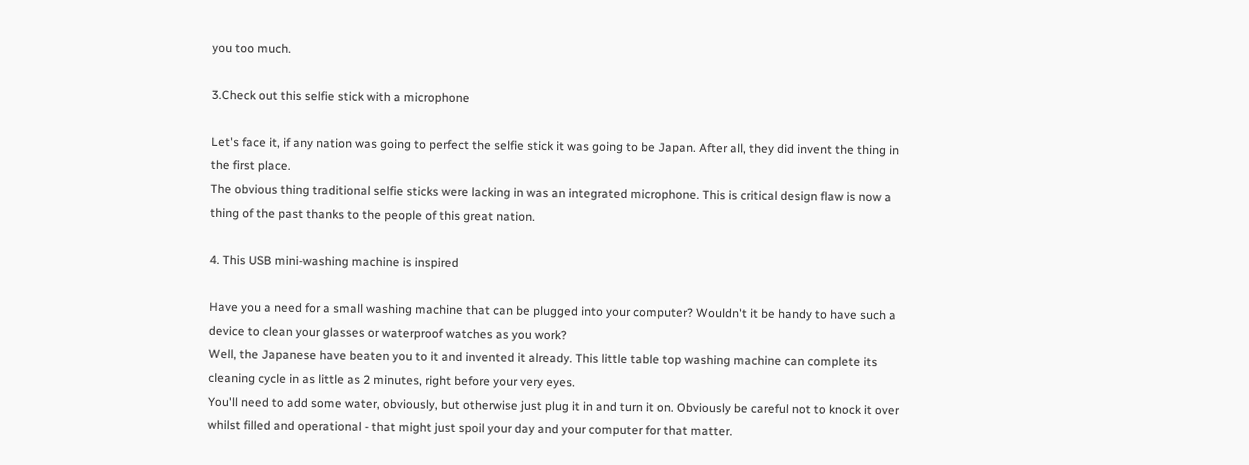you too much.

3.Check out this selfie stick with a microphone

Let's face it, if any nation was going to perfect the selfie stick it was going to be Japan. After all, they did invent the thing in the first place.
The obvious thing traditional selfie sticks were lacking in was an integrated microphone. This is critical design flaw is now a thing of the past thanks to the people of this great nation.

4. This USB mini-washing machine is inspired

Have you a need for a small washing machine that can be plugged into your computer? Wouldn't it be handy to have such a device to clean your glasses or waterproof watches as you work?
Well, the Japanese have beaten you to it and invented it already. This little table top washing machine can complete its cleaning cycle in as little as 2 minutes, right before your very eyes.
You'll need to add some water, obviously, but otherwise just plug it in and turn it on. Obviously be careful not to knock it over whilst filled and operational - that might just spoil your day and your computer for that matter.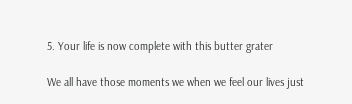5. Your life is now complete with this butter grater

We all have those moments we when we feel our lives just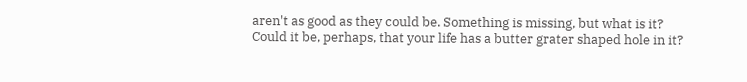aren't as good as they could be. Something is missing, but what is it?
Could it be, perhaps, that your life has a butter grater shaped hole in it?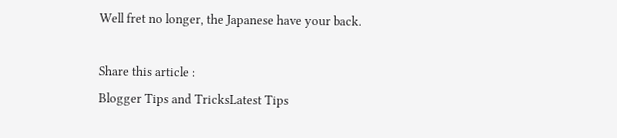Well fret no longer, the Japanese have your back.

Share this article :
Blogger Tips and TricksLatest Tips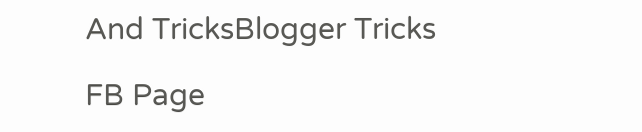And TricksBlogger Tricks

FB Page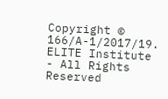Copyright © 166/A-1/2017/19. ELITE Institute - All Rights Reserved